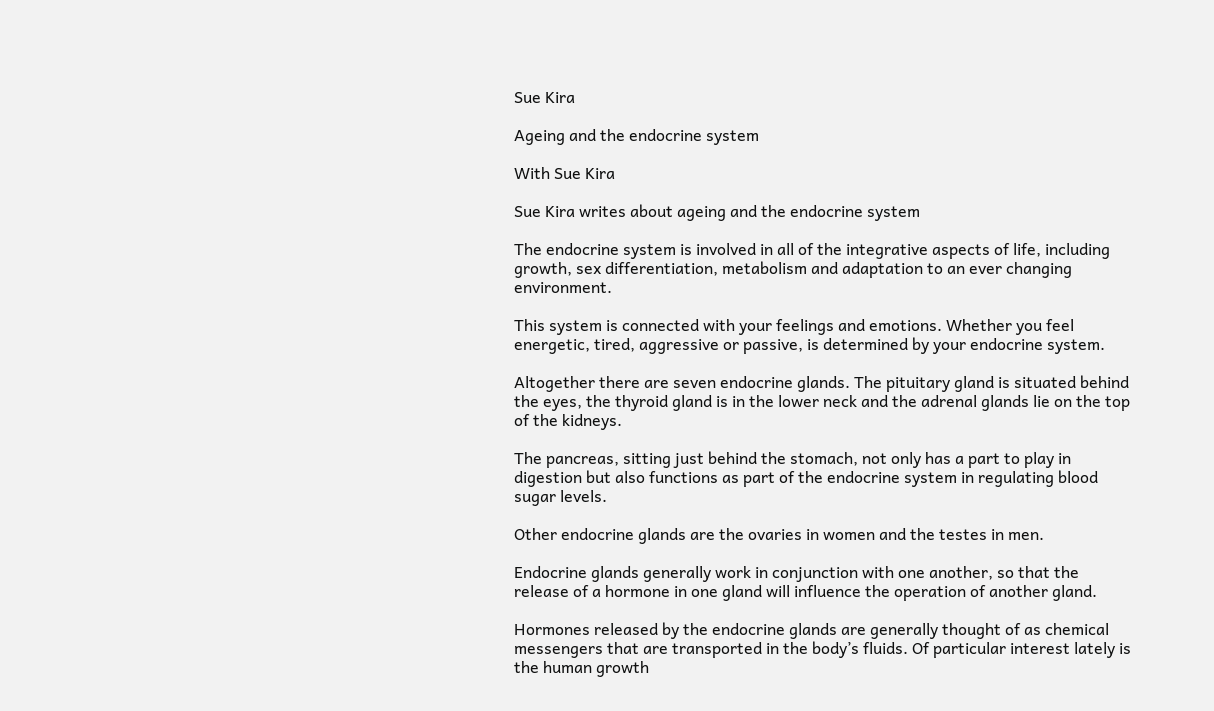Sue Kira

Ageing and the endocrine system

With Sue Kira

Sue Kira writes about ageing and the endocrine system

The endocrine system is involved in all of the integrative aspects of life, including growth, sex differentiation, metabolism and adaptation to an ever changing environment.

This system is connected with your feelings and emotions. Whether you feel energetic, tired, aggressive or passive, is determined by your endocrine system.

Altogether there are seven endocrine glands. The pituitary gland is situated behind the eyes, the thyroid gland is in the lower neck and the adrenal glands lie on the top of the kidneys.

The pancreas, sitting just behind the stomach, not only has a part to play in digestion but also functions as part of the endocrine system in regulating blood sugar levels.

Other endocrine glands are the ovaries in women and the testes in men.

Endocrine glands generally work in conjunction with one another, so that the release of a hormone in one gland will influence the operation of another gland.

Hormones released by the endocrine glands are generally thought of as chemical messengers that are transported in the body’s fluids. Of particular interest lately is the human growth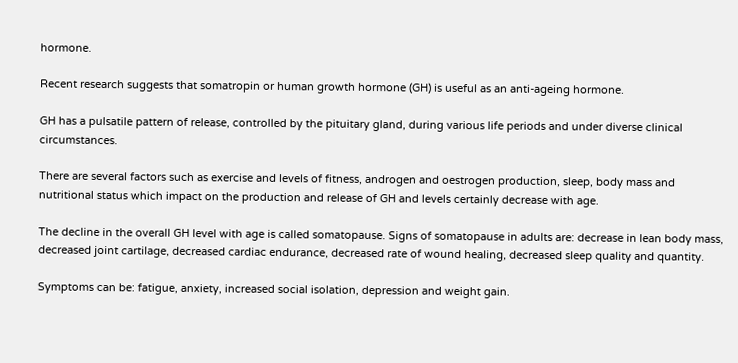hormone.

Recent research suggests that somatropin or human growth hormone (GH) is useful as an anti-ageing hormone.

GH has a pulsatile pattern of release, controlled by the pituitary gland, during various life periods and under diverse clinical circumstances.

There are several factors such as exercise and levels of fitness, androgen and oestrogen production, sleep, body mass and nutritional status which impact on the production and release of GH and levels certainly decrease with age.

The decline in the overall GH level with age is called somatopause. Signs of somatopause in adults are: decrease in lean body mass, decreased joint cartilage, decreased cardiac endurance, decreased rate of wound healing, decreased sleep quality and quantity.

Symptoms can be: fatigue, anxiety, increased social isolation, depression and weight gain.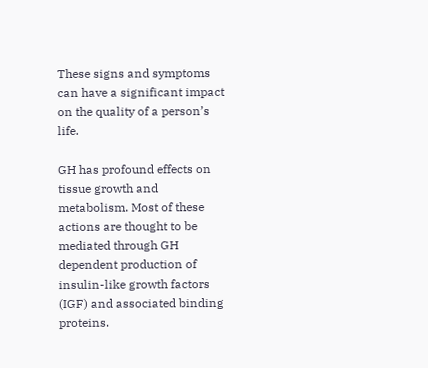These signs and symptoms can have a significant impact on the quality of a person’s life.

GH has profound effects on tissue growth and metabolism. Most of these actions are thought to be mediated through GH dependent production of insulin-like growth factors (IGF) and associated binding proteins.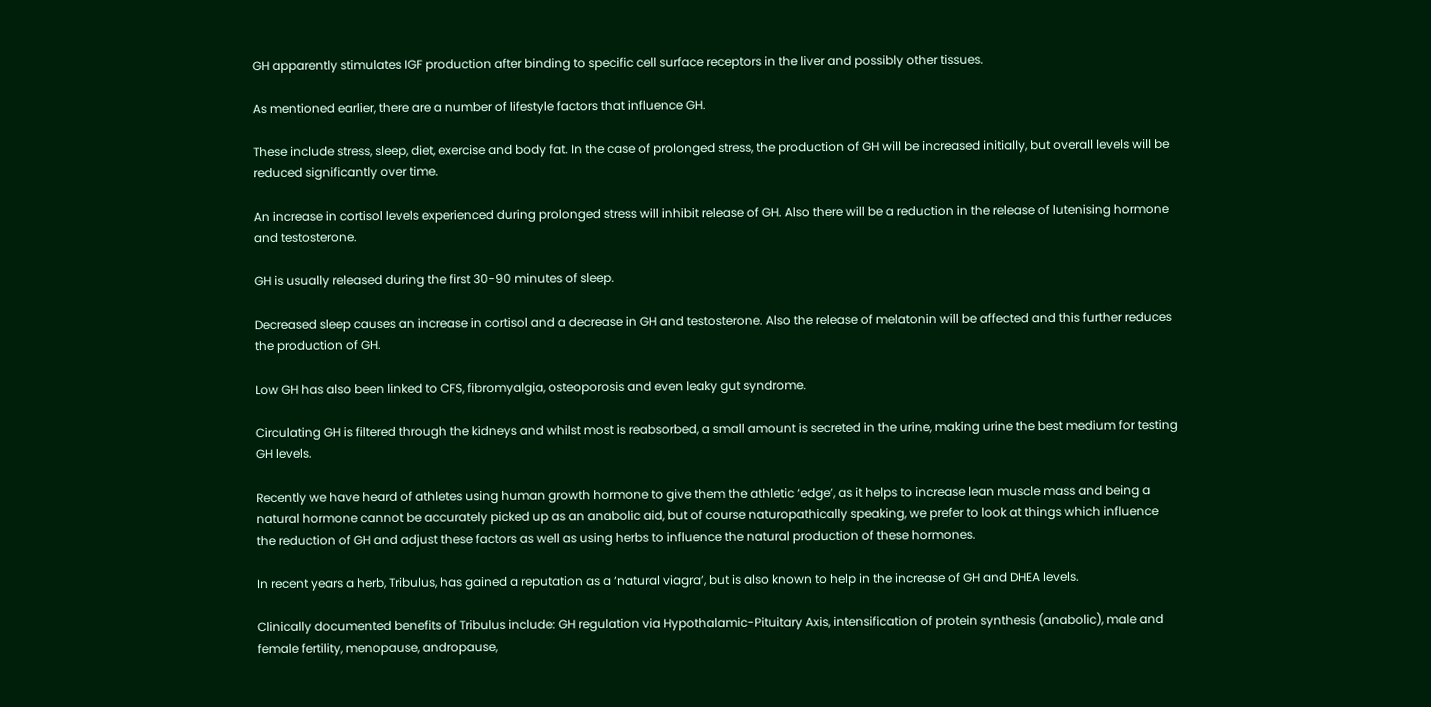GH apparently stimulates IGF production after binding to specific cell surface receptors in the liver and possibly other tissues.

As mentioned earlier, there are a number of lifestyle factors that influence GH.

These include stress, sleep, diet, exercise and body fat. In the case of prolonged stress, the production of GH will be increased initially, but overall levels will be reduced significantly over time.

An increase in cortisol levels experienced during prolonged stress will inhibit release of GH. Also there will be a reduction in the release of lutenising hormone and testosterone.

GH is usually released during the first 30-90 minutes of sleep.

Decreased sleep causes an increase in cortisol and a decrease in GH and testosterone. Also the release of melatonin will be affected and this further reduces the production of GH.

Low GH has also been linked to CFS, fibromyalgia, osteoporosis and even leaky gut syndrome.

Circulating GH is filtered through the kidneys and whilst most is reabsorbed, a small amount is secreted in the urine, making urine the best medium for testing GH levels.

Recently we have heard of athletes using human growth hormone to give them the athletic ‘edge’, as it helps to increase lean muscle mass and being a natural hormone cannot be accurately picked up as an anabolic aid, but of course naturopathically speaking, we prefer to look at things which influence the reduction of GH and adjust these factors as well as using herbs to influence the natural production of these hormones.

In recent years a herb, Tribulus, has gained a reputation as a ‘natural viagra’, but is also known to help in the increase of GH and DHEA levels.

Clinically documented benefits of Tribulus include: GH regulation via Hypothalamic-Pituitary Axis, intensification of protein synthesis (anabolic), male and female fertility, menopause, andropause,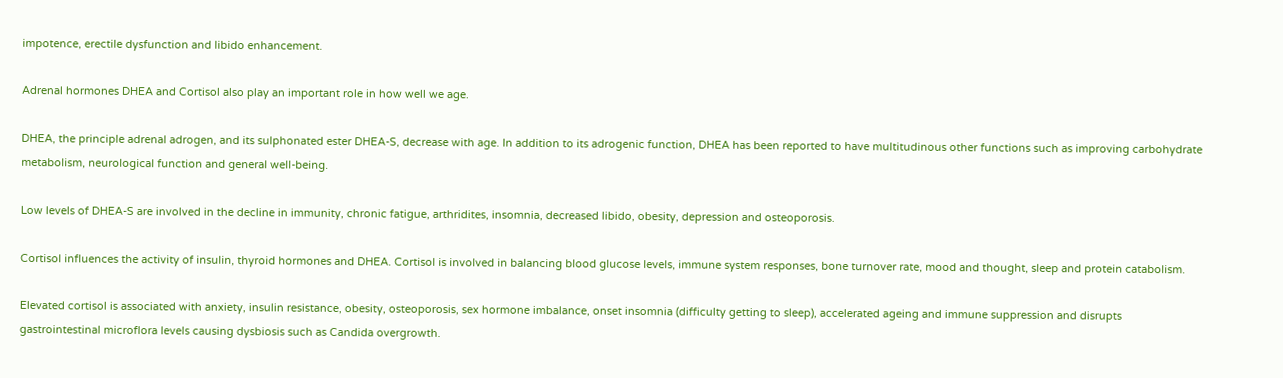impotence, erectile dysfunction and libido enhancement.

Adrenal hormones DHEA and Cortisol also play an important role in how well we age.

DHEA, the principle adrenal adrogen, and its sulphonated ester DHEA-S, decrease with age. In addition to its adrogenic function, DHEA has been reported to have multitudinous other functions such as improving carbohydrate metabolism, neurological function and general well-being.

Low levels of DHEA-S are involved in the decline in immunity, chronic fatigue, arthridites, insomnia, decreased libido, obesity, depression and osteoporosis.

Cortisol influences the activity of insulin, thyroid hormones and DHEA. Cortisol is involved in balancing blood glucose levels, immune system responses, bone turnover rate, mood and thought, sleep and protein catabolism.

Elevated cortisol is associated with anxiety, insulin resistance, obesity, osteoporosis, sex hormone imbalance, onset insomnia (difficulty getting to sleep), accelerated ageing and immune suppression and disrupts gastrointestinal microflora levels causing dysbiosis such as Candida overgrowth.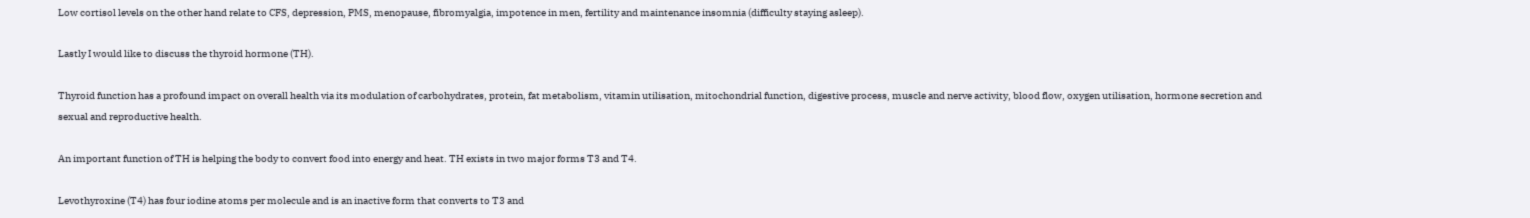Low cortisol levels on the other hand relate to CFS, depression, PMS, menopause, fibromyalgia, impotence in men, fertility and maintenance insomnia (difficulty staying asleep).

Lastly I would like to discuss the thyroid hormone (TH).

Thyroid function has a profound impact on overall health via its modulation of carbohydrates, protein, fat metabolism, vitamin utilisation, mitochondrial function, digestive process, muscle and nerve activity, blood flow, oxygen utilisation, hormone secretion and sexual and reproductive health.

An important function of TH is helping the body to convert food into energy and heat. TH exists in two major forms T3 and T4.

Levothyroxine (T4) has four iodine atoms per molecule and is an inactive form that converts to T3 and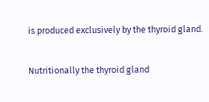is produced exclusively by the thyroid gland.

Nutritionally the thyroid gland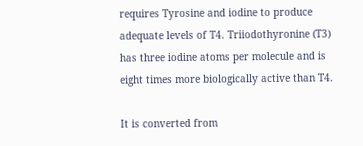requires Tyrosine and iodine to produce adequate levels of T4. Triiodothyronine (T3) has three iodine atoms per molecule and is eight times more biologically active than T4.

It is converted from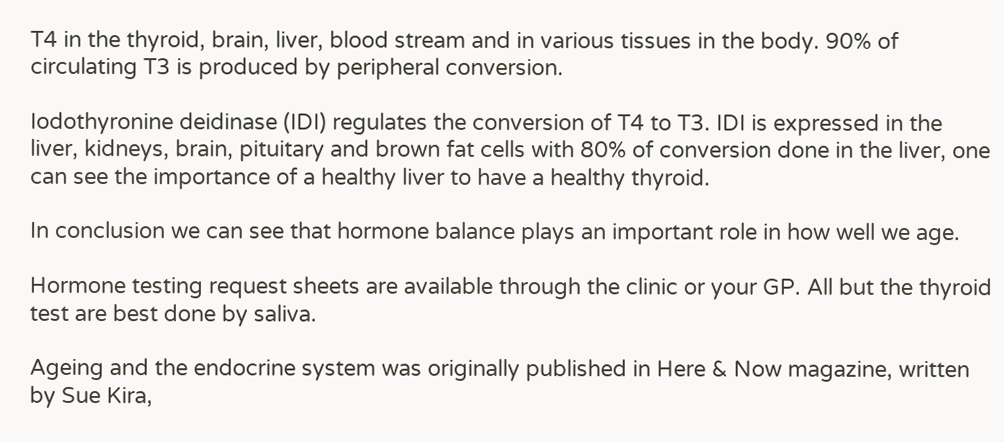T4 in the thyroid, brain, liver, blood stream and in various tissues in the body. 90% of circulating T3 is produced by peripheral conversion.

Iodothyronine deidinase (IDI) regulates the conversion of T4 to T3. IDI is expressed in the liver, kidneys, brain, pituitary and brown fat cells with 80% of conversion done in the liver, one can see the importance of a healthy liver to have a healthy thyroid.

In conclusion we can see that hormone balance plays an important role in how well we age.

Hormone testing request sheets are available through the clinic or your GP. All but the thyroid test are best done by saliva.

Ageing and the endocrine system was originally published in Here & Now magazine, written by Sue Kira,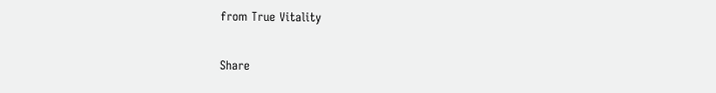from True Vitality

Share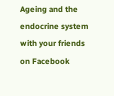Ageing and the endocrine system with your friends on Facebook